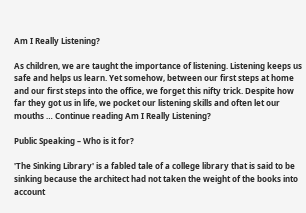Am I Really Listening?

As children, we are taught the importance of listening. Listening keeps us safe and helps us learn. Yet somehow, between our first steps at home and our first steps into the office, we forget this nifty trick. Despite how far they got us in life, we pocket our listening skills and often let our mouths … Continue reading Am I Really Listening?

Public Speaking – Who is it for?

'The Sinking Library' is a fabled tale of a college library that is said to be sinking because the architect had not taken the weight of the books into account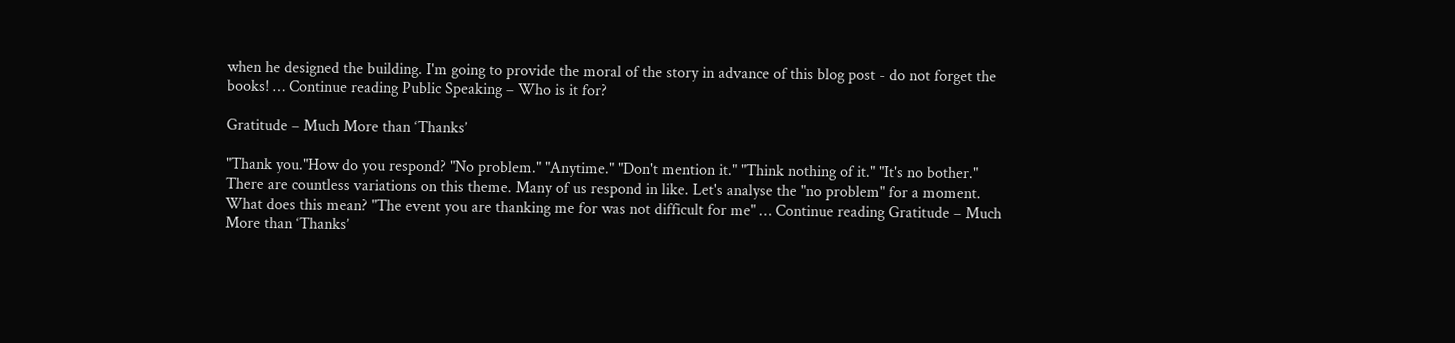when he designed the building. I'm going to provide the moral of the story in advance of this blog post - do not forget the books! … Continue reading Public Speaking – Who is it for?

Gratitude – Much More than ‘Thanks’

"Thank you."How do you respond? "No problem." "Anytime." "Don't mention it." "Think nothing of it." "It's no bother." There are countless variations on this theme. Many of us respond in like. Let's analyse the "no problem" for a moment. What does this mean? "The event you are thanking me for was not difficult for me" … Continue reading Gratitude – Much More than ‘Thanks’